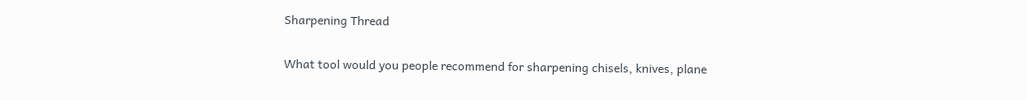Sharpening Thread

What tool would you people recommend for sharpening chisels, knives, plane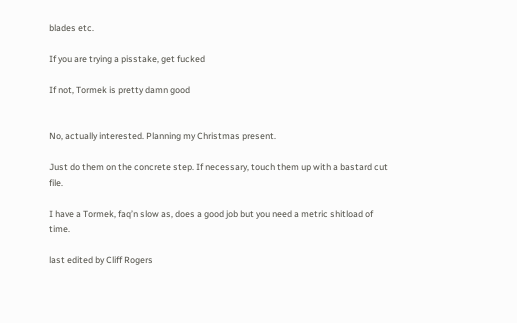blades etc.

If you are trying a pisstake, get fucked

If not, Tormek is pretty damn good


No, actually interested. Planning my Christmas present.

Just do them on the concrete step. If necessary, touch them up with a bastard cut file.

I have a Tormek, faq’n slow as, does a good job but you need a metric shitload of time.

last edited by Cliff Rogers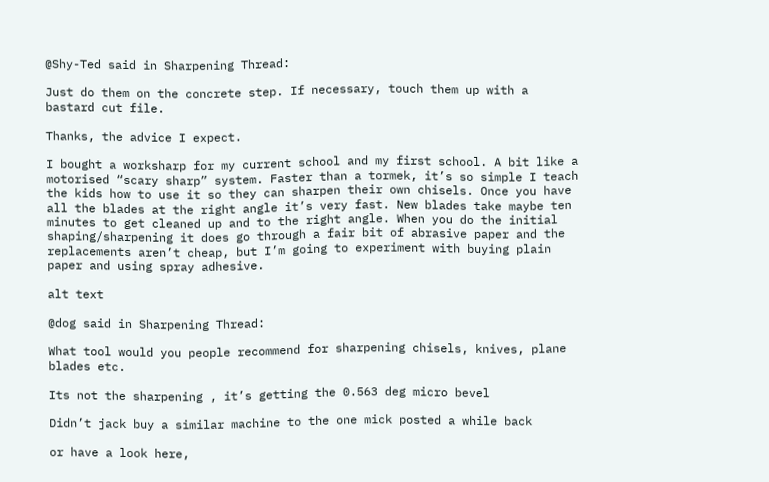@Shy-Ted said in Sharpening Thread:

Just do them on the concrete step. If necessary, touch them up with a bastard cut file.

Thanks, the advice I expect.

I bought a worksharp for my current school and my first school. A bit like a motorised “scary sharp” system. Faster than a tormek, it’s so simple I teach the kids how to use it so they can sharpen their own chisels. Once you have all the blades at the right angle it’s very fast. New blades take maybe ten minutes to get cleaned up and to the right angle. When you do the initial shaping/sharpening it does go through a fair bit of abrasive paper and the replacements aren’t cheap, but I’m going to experiment with buying plain paper and using spray adhesive.

alt text

@dog said in Sharpening Thread:

What tool would you people recommend for sharpening chisels, knives, plane blades etc.

Its not the sharpening , it’s getting the 0.563 deg micro bevel

Didn’t jack buy a similar machine to the one mick posted a while back

or have a look here,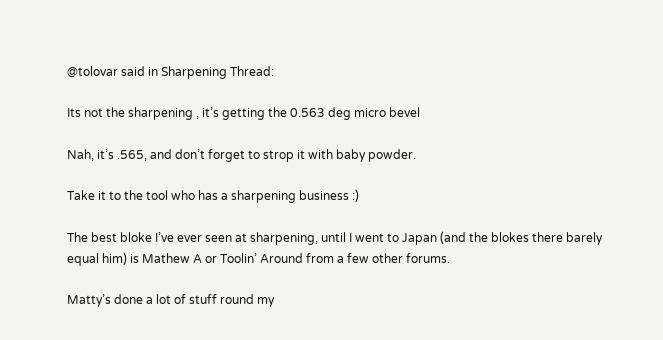@tolovar said in Sharpening Thread:

Its not the sharpening , it’s getting the 0.563 deg micro bevel

Nah, it’s .565, and don’t forget to strop it with baby powder.

Take it to the tool who has a sharpening business :)

The best bloke I’ve ever seen at sharpening, until I went to Japan (and the blokes there barely equal him) is Mathew A or Toolin’ Around from a few other forums.

Matty’s done a lot of stuff round my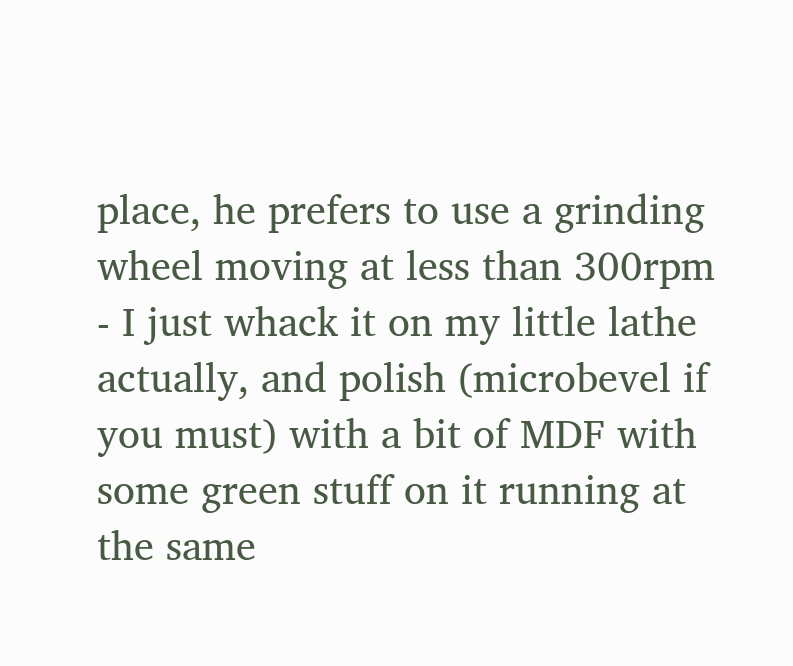place, he prefers to use a grinding wheel moving at less than 300rpm - I just whack it on my little lathe actually, and polish (microbevel if you must) with a bit of MDF with some green stuff on it running at the same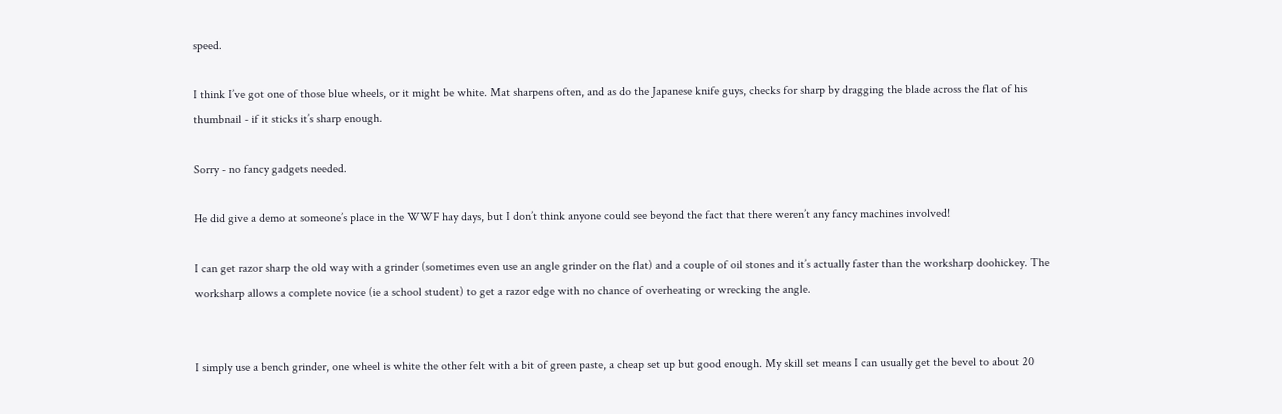speed.

I think I’ve got one of those blue wheels, or it might be white. Mat sharpens often, and as do the Japanese knife guys, checks for sharp by dragging the blade across the flat of his thumbnail - if it sticks it’s sharp enough.

Sorry - no fancy gadgets needed.

He did give a demo at someone’s place in the WWF hay days, but I don’t think anyone could see beyond the fact that there weren’t any fancy machines involved!

I can get razor sharp the old way with a grinder (sometimes even use an angle grinder on the flat) and a couple of oil stones and it’s actually faster than the worksharp doohickey. The worksharp allows a complete novice (ie a school student) to get a razor edge with no chance of overheating or wrecking the angle.


I simply use a bench grinder, one wheel is white the other felt with a bit of green paste, a cheap set up but good enough. My skill set means I can usually get the bevel to about 20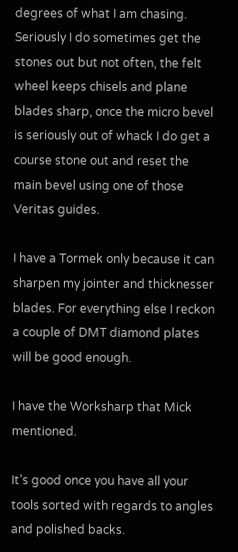degrees of what I am chasing. Seriously I do sometimes get the stones out but not often, the felt wheel keeps chisels and plane blades sharp, once the micro bevel is seriously out of whack I do get a course stone out and reset the main bevel using one of those Veritas guides.

I have a Tormek only because it can sharpen my jointer and thicknesser blades. For everything else I reckon a couple of DMT diamond plates will be good enough.

I have the Worksharp that Mick mentioned.

It’s good once you have all your tools sorted with regards to angles and polished backs.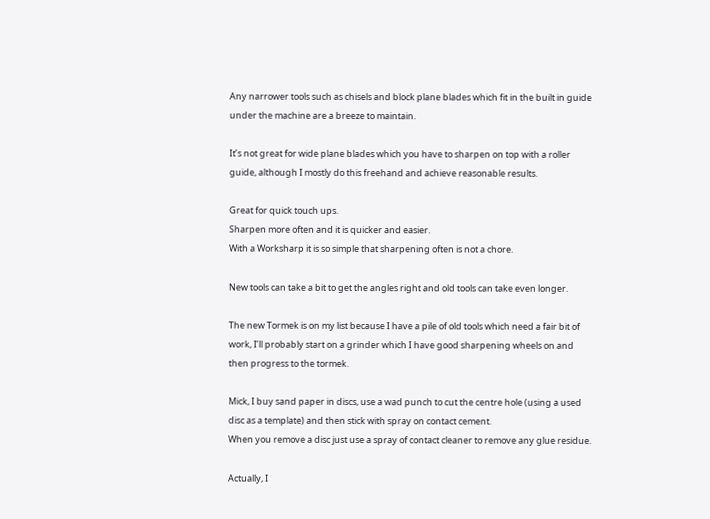Any narrower tools such as chisels and block plane blades which fit in the built in guide under the machine are a breeze to maintain.

It’s not great for wide plane blades which you have to sharpen on top with a roller guide, although I mostly do this freehand and achieve reasonable results.

Great for quick touch ups.
Sharpen more often and it is quicker and easier.
With a Worksharp it is so simple that sharpening often is not a chore.

New tools can take a bit to get the angles right and old tools can take even longer.

The new Tormek is on my list because I have a pile of old tools which need a fair bit of work, I’ll probably start on a grinder which I have good sharpening wheels on and then progress to the tormek.

Mick, I buy sand paper in discs, use a wad punch to cut the centre hole (using a used disc as a template) and then stick with spray on contact cement.
When you remove a disc just use a spray of contact cleaner to remove any glue residue.

Actually, I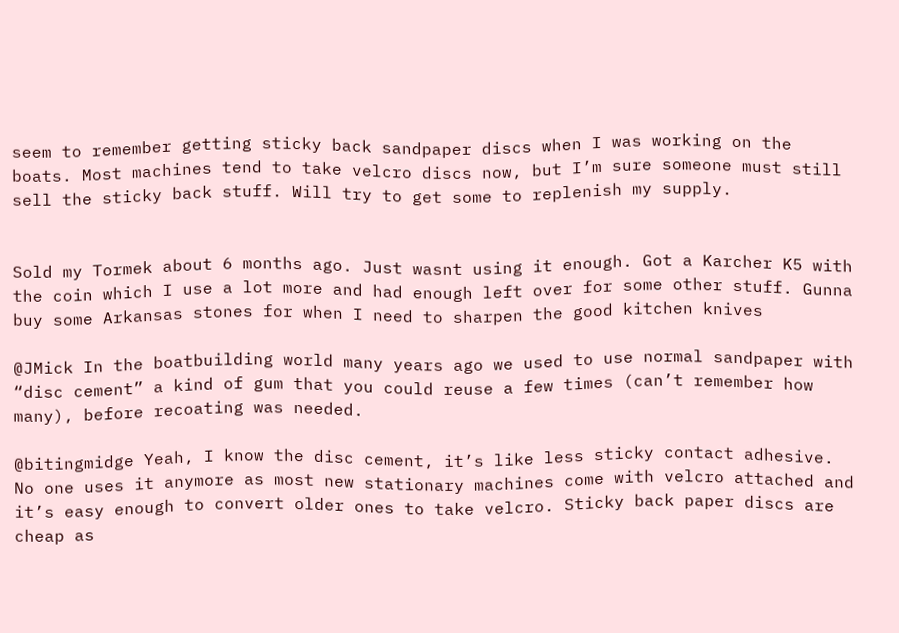seem to remember getting sticky back sandpaper discs when I was working on the boats. Most machines tend to take velcro discs now, but I’m sure someone must still sell the sticky back stuff. Will try to get some to replenish my supply.


Sold my Tormek about 6 months ago. Just wasnt using it enough. Got a Karcher K5 with the coin which I use a lot more and had enough left over for some other stuff. Gunna buy some Arkansas stones for when I need to sharpen the good kitchen knives

@JMick In the boatbuilding world many years ago we used to use normal sandpaper with “disc cement” a kind of gum that you could reuse a few times (can’t remember how many), before recoating was needed.

@bitingmidge Yeah, I know the disc cement, it’s like less sticky contact adhesive. No one uses it anymore as most new stationary machines come with velcro attached and it’s easy enough to convert older ones to take velcro. Sticky back paper discs are cheap as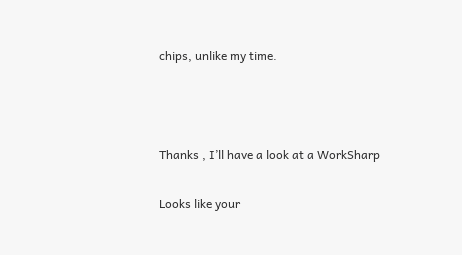chips, unlike my time.



Thanks , I’ll have a look at a WorkSharp

Looks like your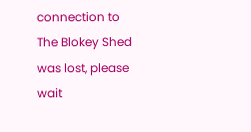connection to The Blokey Shed was lost, please wait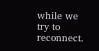while we try to reconnect.